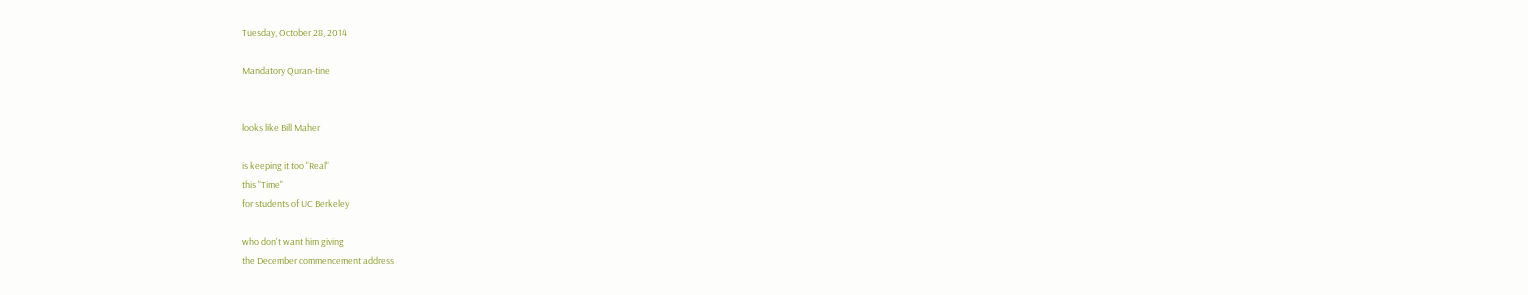Tuesday, October 28, 2014

Mandatory Quran-tine


looks like Bill Maher

is keeping it too "Real"
this "Time"
for students of UC Berkeley

who don't want him giving
the December commencement address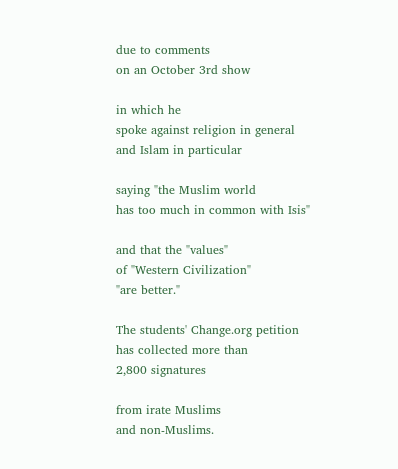due to comments
on an October 3rd show

in which he
spoke against religion in general
and Islam in particular

saying "the Muslim world
has too much in common with Isis"

and that the "values"
of "Western Civilization"
"are better."

The students' Change.org petition
has collected more than
2,800 signatures

from irate Muslims
and non-Muslims.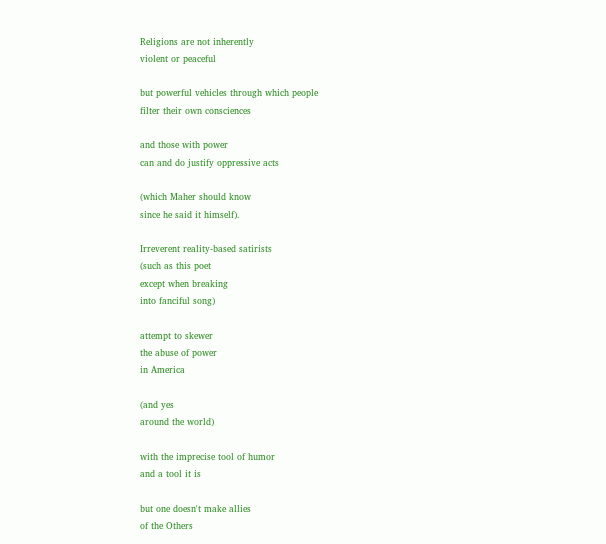Religions are not inherently
violent or peaceful

but powerful vehicles through which people
filter their own consciences

and those with power
can and do justify oppressive acts

(which Maher should know
since he said it himself).

Irreverent reality-based satirists
(such as this poet
except when breaking
into fanciful song)

attempt to skewer
the abuse of power
in America

(and yes
around the world)

with the imprecise tool of humor
and a tool it is

but one doesn't make allies
of the Others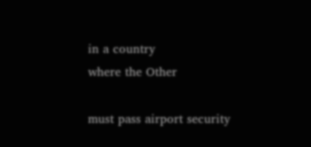in a country
where the Other

must pass airport security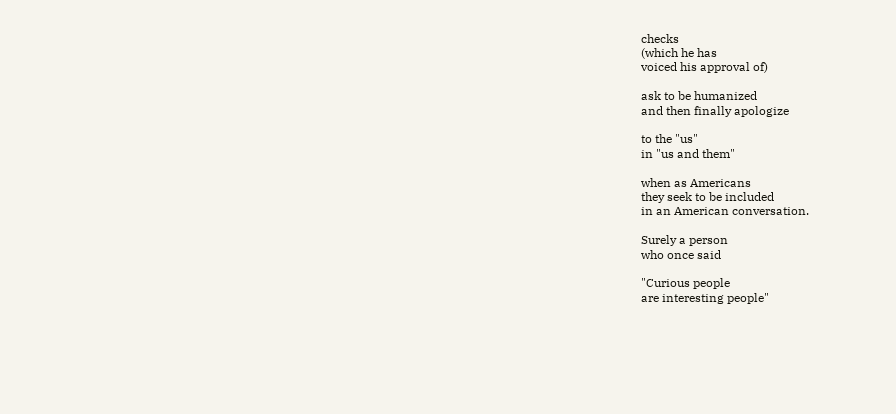checks
(which he has
voiced his approval of)

ask to be humanized
and then finally apologize

to the "us"
in "us and them"

when as Americans
they seek to be included
in an American conversation.

Surely a person
who once said

"Curious people
are interesting people"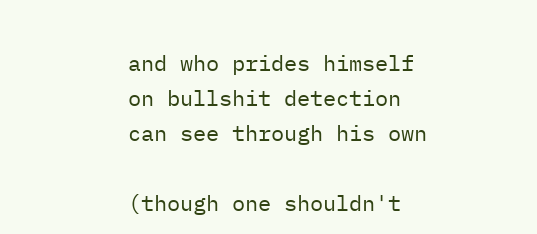and who prides himself
on bullshit detection
can see through his own

(though one shouldn't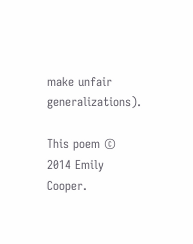make unfair generalizations).

This poem © 2014 Emily Cooper.